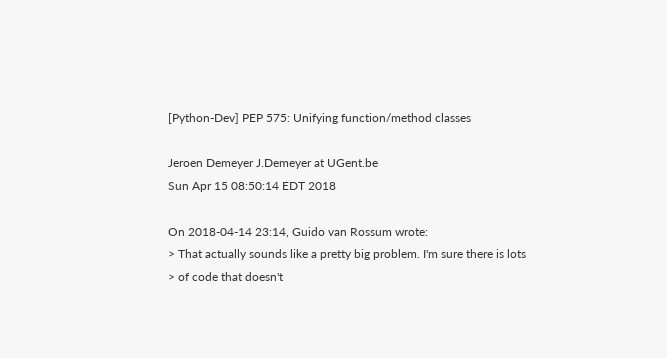[Python-Dev] PEP 575: Unifying function/method classes

Jeroen Demeyer J.Demeyer at UGent.be
Sun Apr 15 08:50:14 EDT 2018

On 2018-04-14 23:14, Guido van Rossum wrote:
> That actually sounds like a pretty big problem. I'm sure there is lots
> of code that doesn't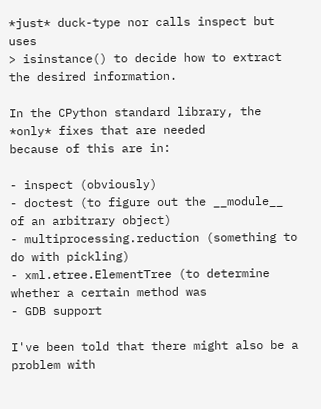*just* duck-type nor calls inspect but uses
> isinstance() to decide how to extract the desired information.

In the CPython standard library, the *only* fixes that are needed
because of this are in:

- inspect (obviously)
- doctest (to figure out the __module__ of an arbitrary object)
- multiprocessing.reduction (something to do with pickling)
- xml.etree.ElementTree (to determine whether a certain method was
- GDB support

I've been told that there might also be a problem with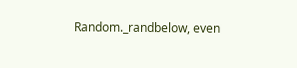Random._randbelow, even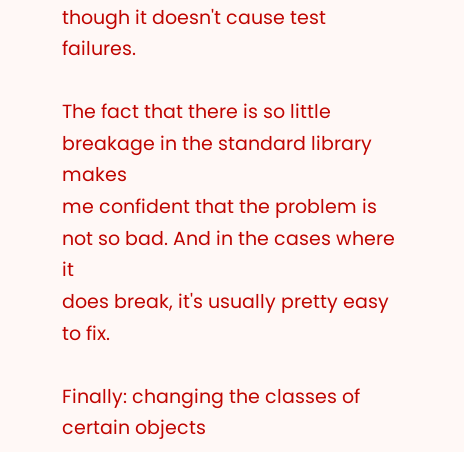though it doesn't cause test failures.

The fact that there is so little breakage in the standard library makes
me confident that the problem is not so bad. And in the cases where it
does break, it's usually pretty easy to fix.

Finally: changing the classes of certain objects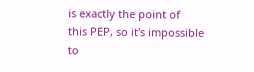is exactly the point of
this PEP, so it's impossible to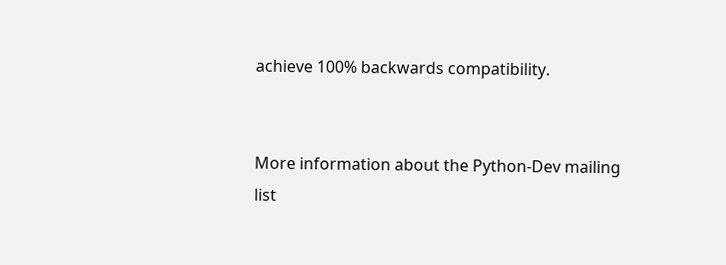achieve 100% backwards compatibility.


More information about the Python-Dev mailing list